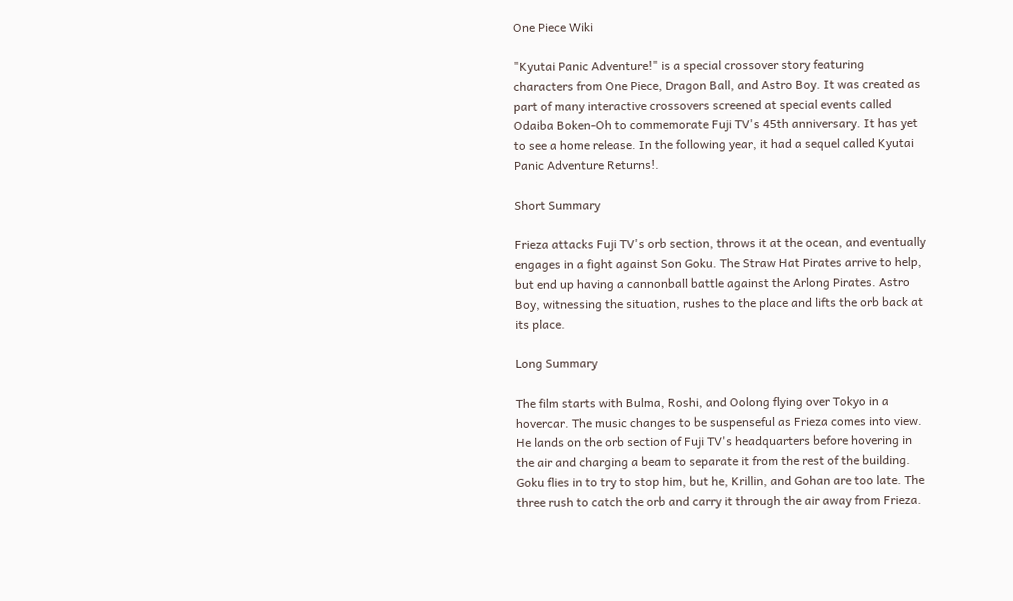One Piece Wiki

"Kyutai Panic Adventure!" is a special crossover story featuring characters from One Piece, Dragon Ball, and Astro Boy. It was created as part of many interactive crossovers screened at special events called Odaiba Boken-Oh to commemorate Fuji TV's 45th anniversary. It has yet to see a home release. In the following year, it had a sequel called Kyutai Panic Adventure Returns!.

Short Summary

Frieza attacks Fuji TV's orb section, throws it at the ocean, and eventually engages in a fight against Son Goku. The Straw Hat Pirates arrive to help, but end up having a cannonball battle against the Arlong Pirates. Astro Boy, witnessing the situation, rushes to the place and lifts the orb back at its place.

Long Summary

The film starts with Bulma, Roshi, and Oolong flying over Tokyo in a hovercar. The music changes to be suspenseful as Frieza comes into view. He lands on the orb section of Fuji TV's headquarters before hovering in the air and charging a beam to separate it from the rest of the building. Goku flies in to try to stop him, but he, Krillin, and Gohan are too late. The three rush to catch the orb and carry it through the air away from Frieza.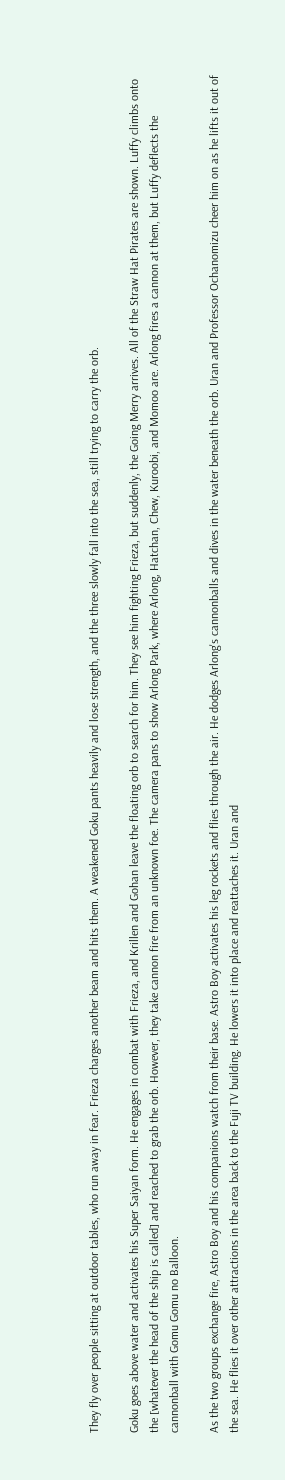They fly over people sitting at outdoor tables, who run away in fear. Frieza charges another beam and hits them. A weakened Goku pants heavily and lose strength, and the three slowly fall into the sea, still trying to carry the orb.

Goku goes above water and activates his Super Saiyan form. He engages in combat with Frieza, and Krillen and Gohan leave the floating orb to search for him. They see him fighting Frieza, but suddenly, the Going Merry arrives. All of the Straw Hat Pirates are shown. Luffy climbs onto the [whatever the head of the ship is called] and reached to grab the orb. However, they take cannon fire from an unknown foe. The camera pans to show Arlong Park, where Arlong, Hatchan, Chew, Kuroobi, and Momoo are. Arlong fires a cannon at them, but Luffy deflects the cannonball with Gomu Gomu no Balloon.

As the two groups exchange fire, Astro Boy and his companions watch from their base. Astro Boy activates his leg rockets and flies through the air. He dodges Arlong's cannonballs and dives in the water beneath the orb. Uran and Professor Ochanomizu cheer him on as he lifts it out of the sea. He flies it over other attractions in the area back to the Fuji TV building. He lowers it into place and reattaches it. Uran and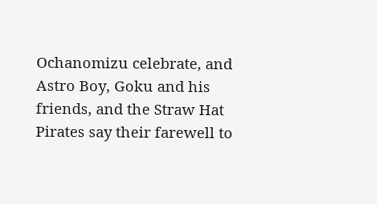Ochanomizu celebrate, and Astro Boy, Goku and his friends, and the Straw Hat Pirates say their farewell to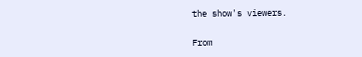the show's viewers.


From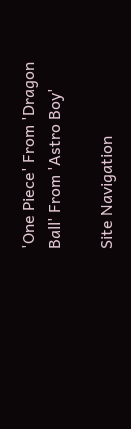'One Piece' From 'Dragon Ball' From 'Astro Boy'

Site Navigation